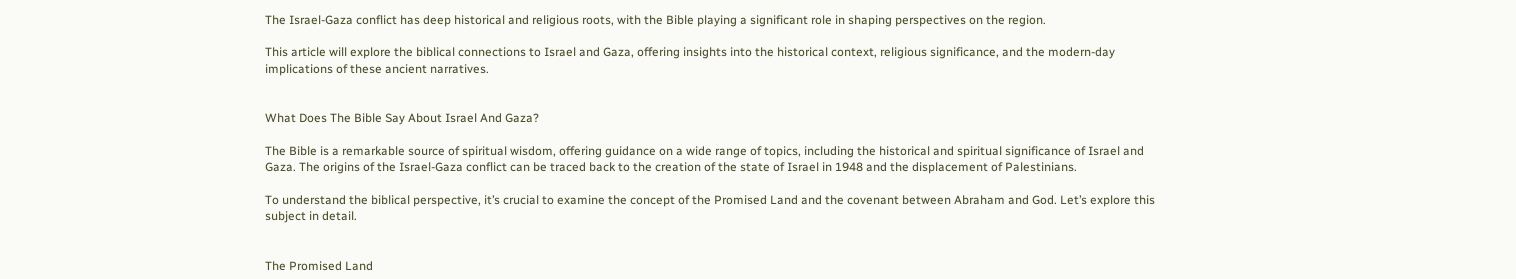The Israel-Gaza conflict has deep historical and religious roots, with the Bible playing a significant role in shaping perspectives on the region.

This article will explore the biblical connections to Israel and Gaza, offering insights into the historical context, religious significance, and the modern-day implications of these ancient narratives.


What Does The Bible Say About Israel And Gaza?

The Bible is a remarkable source of spiritual wisdom, offering guidance on a wide range of topics, including the historical and spiritual significance of Israel and Gaza. The origins of the Israel-Gaza conflict can be traced back to the creation of the state of Israel in 1948 and the displacement of Palestinians.

To understand the biblical perspective, it’s crucial to examine the concept of the Promised Land and the covenant between Abraham and God. Let’s explore this subject in detail.


The Promised Land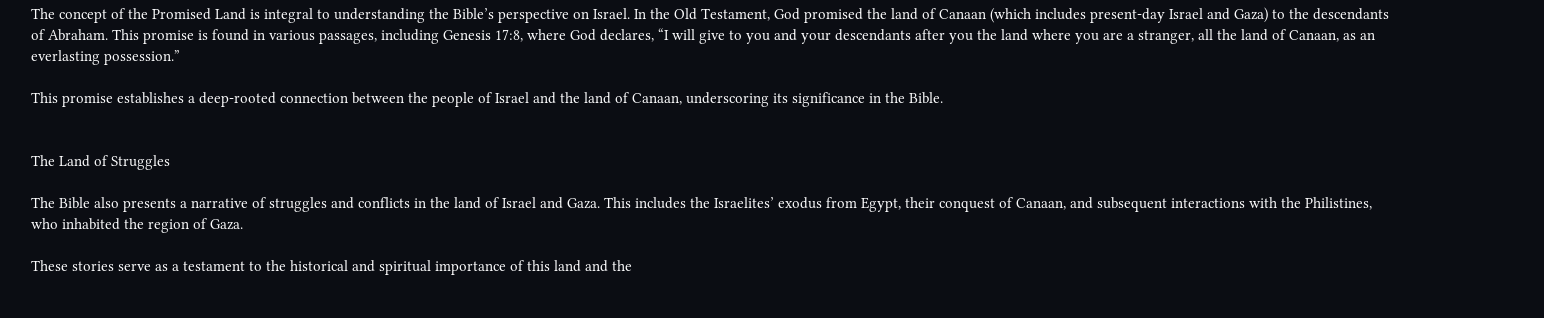The concept of the Promised Land is integral to understanding the Bible’s perspective on Israel. In the Old Testament, God promised the land of Canaan (which includes present-day Israel and Gaza) to the descendants of Abraham. This promise is found in various passages, including Genesis 17:8, where God declares, “I will give to you and your descendants after you the land where you are a stranger, all the land of Canaan, as an everlasting possession.”

This promise establishes a deep-rooted connection between the people of Israel and the land of Canaan, underscoring its significance in the Bible.


The Land of Struggles

The Bible also presents a narrative of struggles and conflicts in the land of Israel and Gaza. This includes the Israelites’ exodus from Egypt, their conquest of Canaan, and subsequent interactions with the Philistines, who inhabited the region of Gaza.

These stories serve as a testament to the historical and spiritual importance of this land and the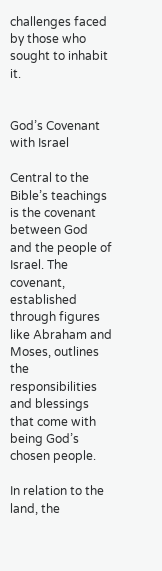challenges faced by those who sought to inhabit it.


God’s Covenant with Israel

Central to the Bible’s teachings is the covenant between God and the people of Israel. The covenant, established through figures like Abraham and Moses, outlines the responsibilities and blessings that come with being God’s chosen people.

In relation to the land, the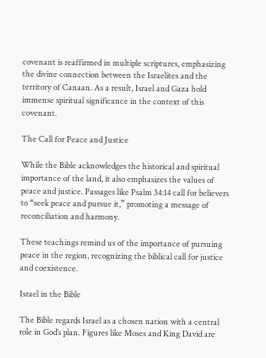covenant is reaffirmed in multiple scriptures, emphasizing the divine connection between the Israelites and the territory of Canaan. As a result, Israel and Gaza hold immense spiritual significance in the context of this covenant.

The Call for Peace and Justice

While the Bible acknowledges the historical and spiritual importance of the land, it also emphasizes the values of peace and justice. Passages like Psalm 34:14 call for believers to “seek peace and pursue it,” promoting a message of reconciliation and harmony.

These teachings remind us of the importance of pursuing peace in the region, recognizing the biblical call for justice and coexistence.

Israel in the Bible

The Bible regards Israel as a chosen nation with a central role in God’s plan. Figures like Moses and King David are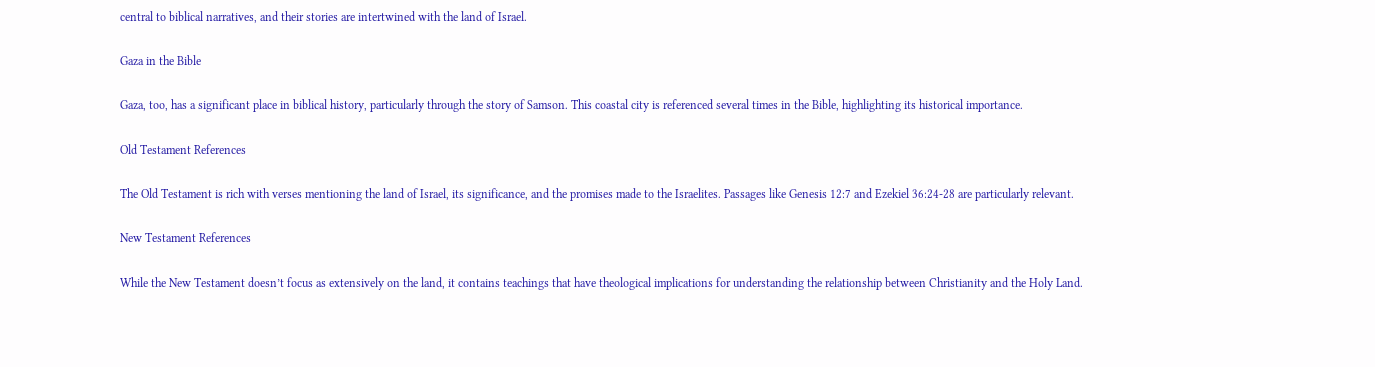central to biblical narratives, and their stories are intertwined with the land of Israel.

Gaza in the Bible

Gaza, too, has a significant place in biblical history, particularly through the story of Samson. This coastal city is referenced several times in the Bible, highlighting its historical importance.

Old Testament References

The Old Testament is rich with verses mentioning the land of Israel, its significance, and the promises made to the Israelites. Passages like Genesis 12:7 and Ezekiel 36:24-28 are particularly relevant.

New Testament References

While the New Testament doesn’t focus as extensively on the land, it contains teachings that have theological implications for understanding the relationship between Christianity and the Holy Land.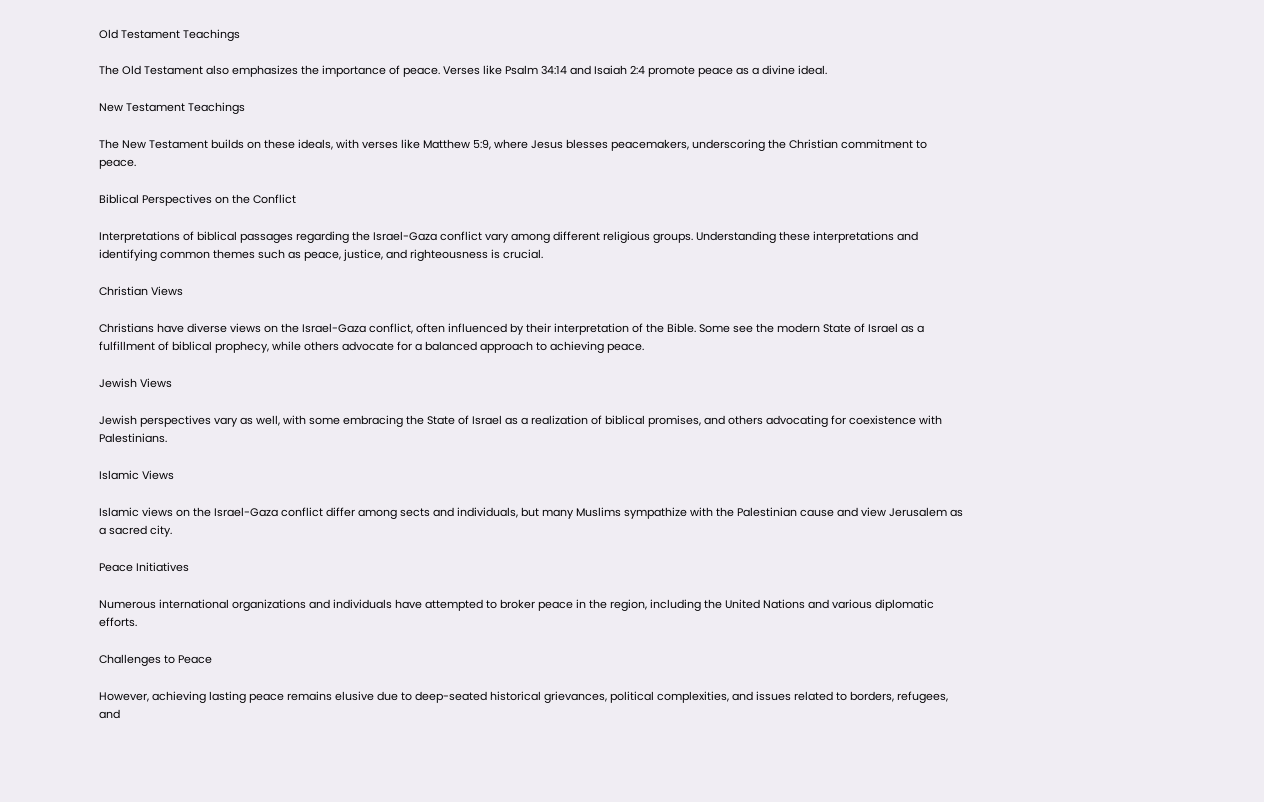Old Testament Teachings

The Old Testament also emphasizes the importance of peace. Verses like Psalm 34:14 and Isaiah 2:4 promote peace as a divine ideal.

New Testament Teachings

The New Testament builds on these ideals, with verses like Matthew 5:9, where Jesus blesses peacemakers, underscoring the Christian commitment to peace.

Biblical Perspectives on the Conflict

Interpretations of biblical passages regarding the Israel-Gaza conflict vary among different religious groups. Understanding these interpretations and identifying common themes such as peace, justice, and righteousness is crucial.

Christian Views

Christians have diverse views on the Israel-Gaza conflict, often influenced by their interpretation of the Bible. Some see the modern State of Israel as a fulfillment of biblical prophecy, while others advocate for a balanced approach to achieving peace.

Jewish Views

Jewish perspectives vary as well, with some embracing the State of Israel as a realization of biblical promises, and others advocating for coexistence with Palestinians.

Islamic Views

Islamic views on the Israel-Gaza conflict differ among sects and individuals, but many Muslims sympathize with the Palestinian cause and view Jerusalem as a sacred city.

Peace Initiatives

Numerous international organizations and individuals have attempted to broker peace in the region, including the United Nations and various diplomatic efforts.

Challenges to Peace

However, achieving lasting peace remains elusive due to deep-seated historical grievances, political complexities, and issues related to borders, refugees, and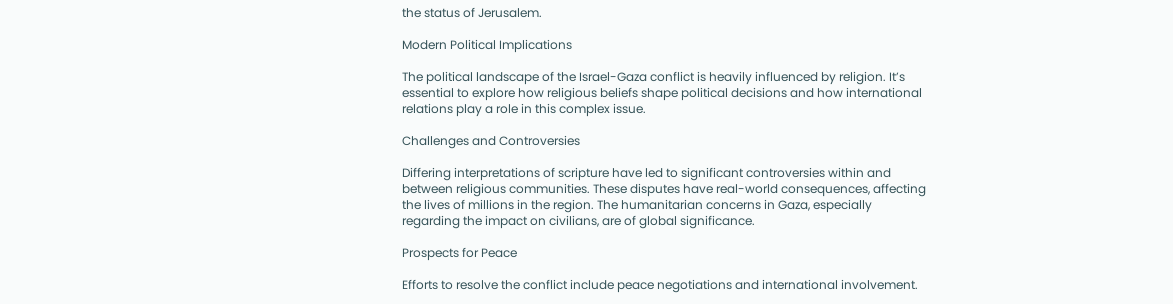the status of Jerusalem.

Modern Political Implications

The political landscape of the Israel-Gaza conflict is heavily influenced by religion. It’s essential to explore how religious beliefs shape political decisions and how international relations play a role in this complex issue.

Challenges and Controversies

Differing interpretations of scripture have led to significant controversies within and between religious communities. These disputes have real-world consequences, affecting the lives of millions in the region. The humanitarian concerns in Gaza, especially regarding the impact on civilians, are of global significance.

Prospects for Peace

Efforts to resolve the conflict include peace negotiations and international involvement.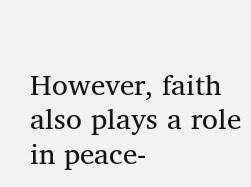However, faith also plays a role in peace-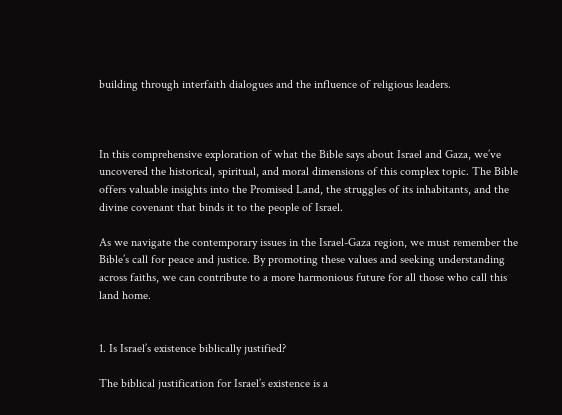building through interfaith dialogues and the influence of religious leaders.



In this comprehensive exploration of what the Bible says about Israel and Gaza, we’ve uncovered the historical, spiritual, and moral dimensions of this complex topic. The Bible offers valuable insights into the Promised Land, the struggles of its inhabitants, and the divine covenant that binds it to the people of Israel.

As we navigate the contemporary issues in the Israel-Gaza region, we must remember the Bible’s call for peace and justice. By promoting these values and seeking understanding across faiths, we can contribute to a more harmonious future for all those who call this land home.


1. Is Israel’s existence biblically justified?

The biblical justification for Israel’s existence is a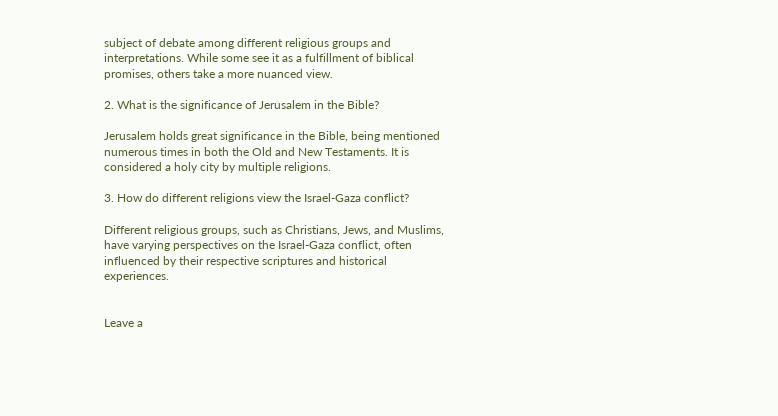subject of debate among different religious groups and interpretations. While some see it as a fulfillment of biblical promises, others take a more nuanced view.

2. What is the significance of Jerusalem in the Bible?

Jerusalem holds great significance in the Bible, being mentioned numerous times in both the Old and New Testaments. It is considered a holy city by multiple religions.

3. How do different religions view the Israel-Gaza conflict?

Different religious groups, such as Christians, Jews, and Muslims, have varying perspectives on the Israel-Gaza conflict, often influenced by their respective scriptures and historical experiences.


Leave a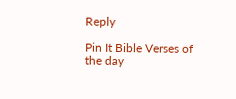Reply

Pin It Bible Verses of the day